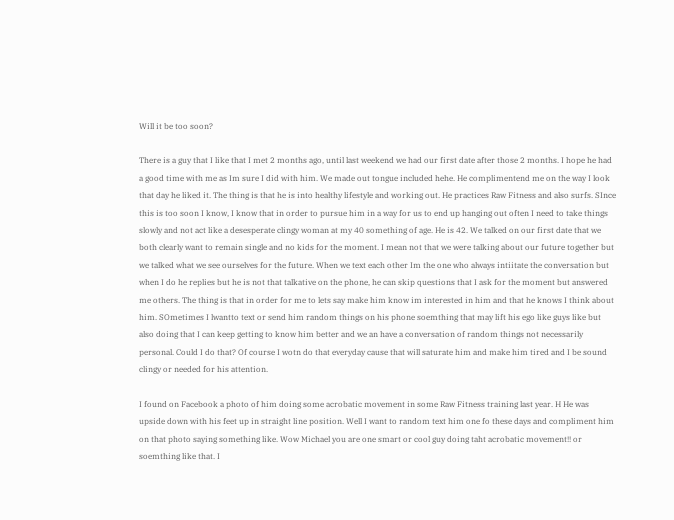Will it be too soon?

There is a guy that I like that I met 2 months ago, until last weekend we had our first date after those 2 months. I hope he had a good time with me as Im sure I did with him. We made out tongue included hehe. He complimentend me on the way I look that day he liked it. The thing is that he is into healthy lifestyle and working out. He practices Raw Fitness and also surfs. SInce this is too soon I know, I know that in order to pursue him in a way for us to end up hanging out often I need to take things slowly and not act like a desesperate clingy woman at my 40 something of age. He is 42. We talked on our first date that we both clearly want to remain single and no kids for the moment. I mean not that we were talking about our future together but we talked what we see ourselves for the future. When we text each other Im the one who always intiitate the conversation but when I do he replies but he is not that talkative on the phone, he can skip questions that I ask for the moment but answered me others. The thing is that in order for me to lets say make him know im interested in him and that he knows I think about him. SOmetimes I lwantto text or send him random things on his phone soemthing that may lift his ego like guys like but also doing that I can keep getting to know him better and we an have a conversation of random things not necessarily personal. Could I do that? Of course I wotn do that everyday cause that will saturate him and make him tired and I be sound clingy or needed for his attention.

I found on Facebook a photo of him doing some acrobatic movement in some Raw Fitness training last year. H He was upside down with his feet up in straight line position. Well I want to random text him one fo these days and compliment him on that photo saying something like. Wow Michael you are one smart or cool guy doing taht acrobatic movement!! or soemthing like that. I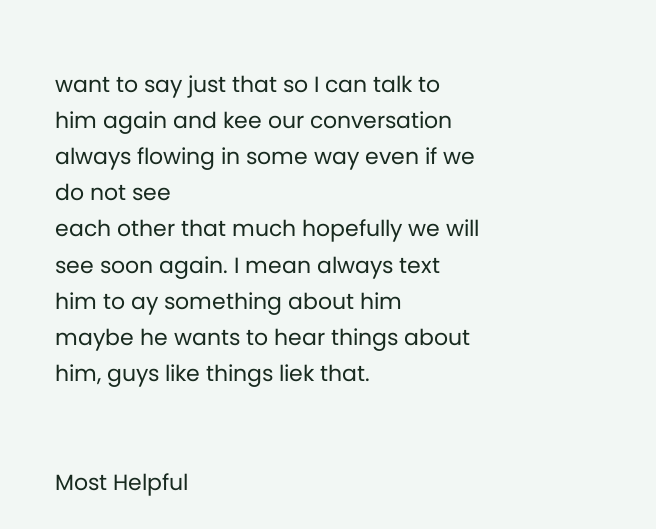want to say just that so I can talk to him again and kee our conversation always flowing in some way even if we do not see
each other that much hopefully we will see soon again. I mean always text him to ay something about him maybe he wants to hear things about him, guys like things liek that.


Most Helpful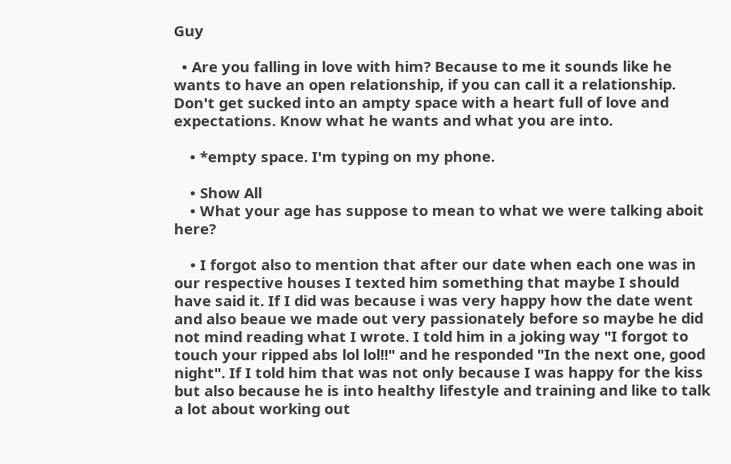Guy

  • Are you falling in love with him? Because to me it sounds like he wants to have an open relationship, if you can call it a relationship. Don't get sucked into an ampty space with a heart full of love and expectations. Know what he wants and what you are into.

    • *empty space. I'm typing on my phone.

    • Show All
    • What your age has suppose to mean to what we were talking aboit here?

    • I forgot also to mention that after our date when each one was in our respective houses I texted him something that maybe I should have said it. If I did was because i was very happy how the date went and also beaue we made out very passionately before so maybe he did not mind reading what I wrote. I told him in a joking way "I forgot to touch your ripped abs lol lol!!" and he responded "In the next one, good night". If I told him that was not only because I was happy for the kiss but also because he is into healthy lifestyle and training and like to talk a lot about working out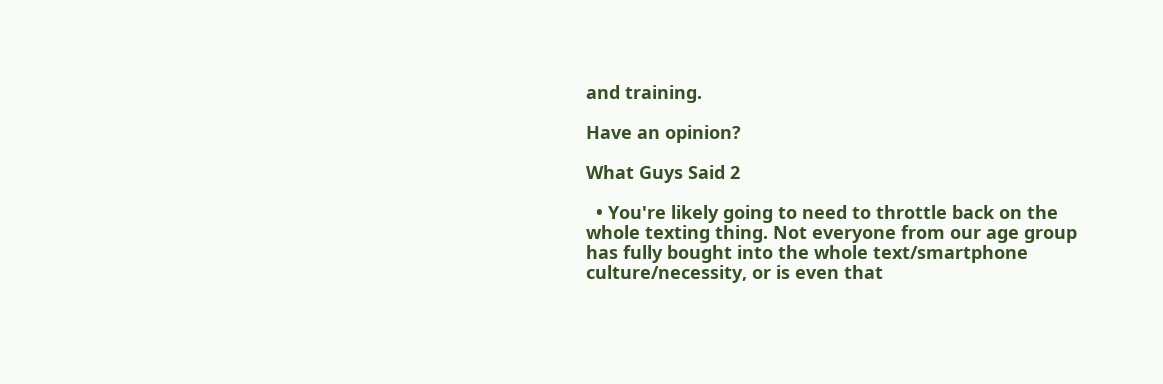and training.

Have an opinion?

What Guys Said 2

  • You're likely going to need to throttle back on the whole texting thing. Not everyone from our age group has fully bought into the whole text/smartphone culture/necessity, or is even that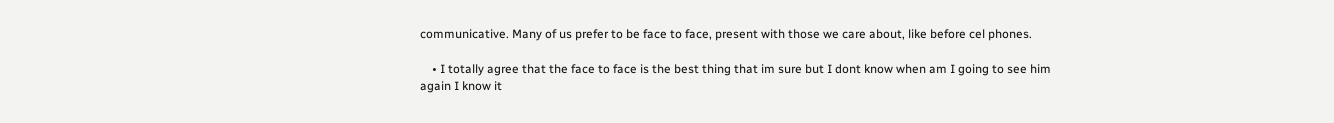communicative. Many of us prefer to be face to face, present with those we care about, like before cel phones.

    • I totally agree that the face to face is the best thing that im sure but I dont know when am I going to see him again I know it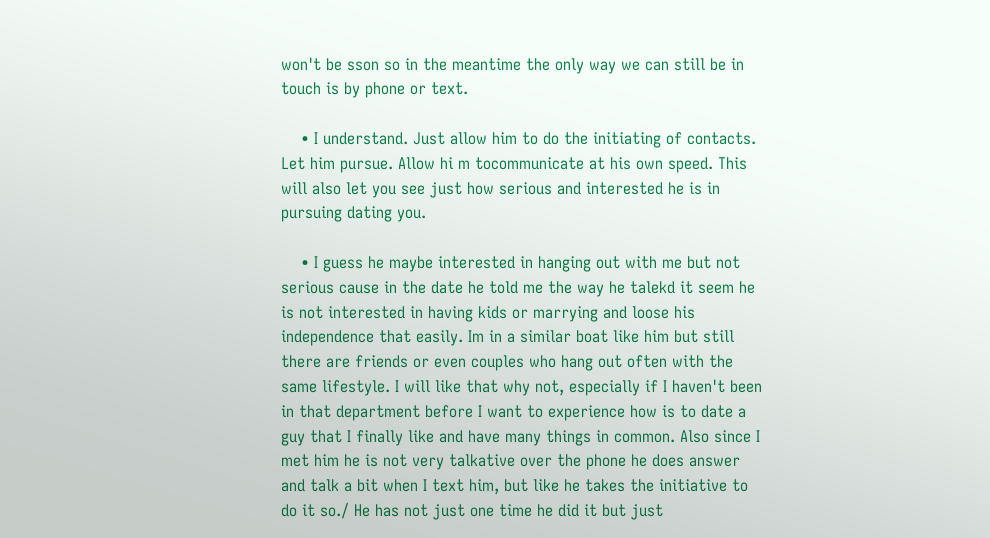won't be sson so in the meantime the only way we can still be in touch is by phone or text.

    • I understand. Just allow him to do the initiating of contacts. Let him pursue. Allow hi m tocommunicate at his own speed. This will also let you see just how serious and interested he is in pursuing dating you.

    • I guess he maybe interested in hanging out with me but not serious cause in the date he told me the way he talekd it seem he is not interested in having kids or marrying and loose his independence that easily. Im in a similar boat like him but still there are friends or even couples who hang out often with the same lifestyle. I will like that why not, especially if I haven't been in that department before I want to experience how is to date a guy that I finally like and have many things in common. Also since I met him he is not very talkative over the phone he does answer and talk a bit when I text him, but like he takes the initiative to do it so./ He has not just one time he did it but just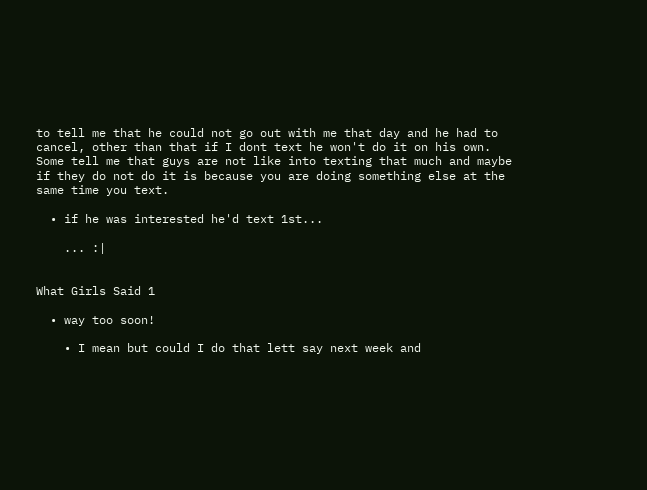to tell me that he could not go out with me that day and he had to cancel, other than that if I dont text he won't do it on his own. Some tell me that guys are not like into texting that much and maybe if they do not do it is because you are doing something else at the same time you text.

  • if he was interested he'd text 1st...

    ... :|


What Girls Said 1

  • way too soon!

    • I mean but could I do that lett say next week and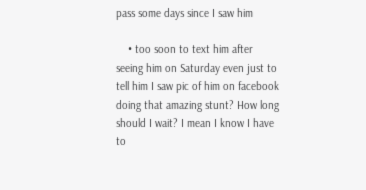pass some days since I saw him

    • too soon to text him after seeing him on Saturday even just to tell him I saw pic of him on facebook doing that amazing stunt? How long should I wait? I mean I know I have to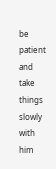be patient and take things slowly with him